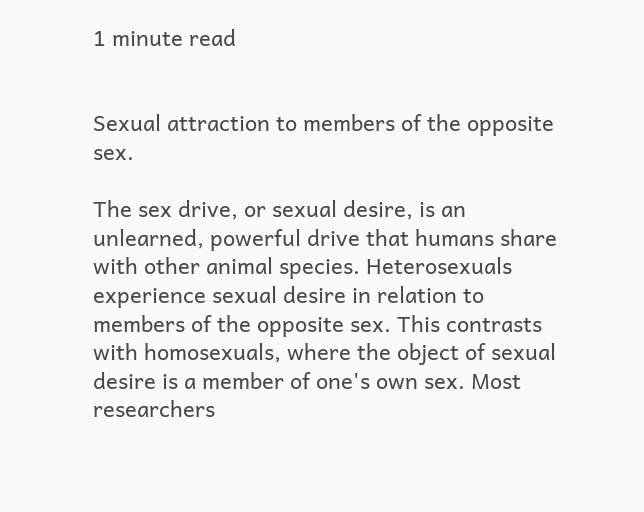1 minute read


Sexual attraction to members of the opposite sex.

The sex drive, or sexual desire, is an unlearned, powerful drive that humans share with other animal species. Heterosexuals experience sexual desire in relation to members of the opposite sex. This contrasts with homosexuals, where the object of sexual desire is a member of one's own sex. Most researchers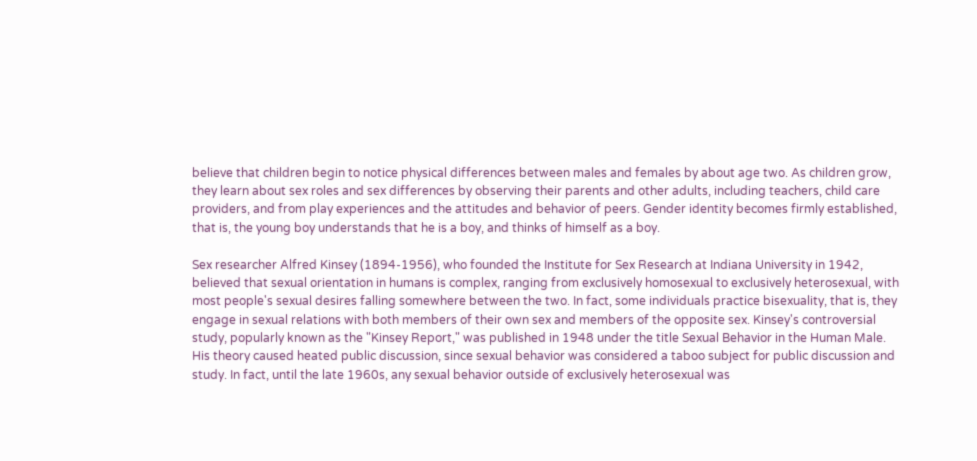believe that children begin to notice physical differences between males and females by about age two. As children grow, they learn about sex roles and sex differences by observing their parents and other adults, including teachers, child care providers, and from play experiences and the attitudes and behavior of peers. Gender identity becomes firmly established, that is, the young boy understands that he is a boy, and thinks of himself as a boy.

Sex researcher Alfred Kinsey (1894-1956), who founded the Institute for Sex Research at Indiana University in 1942, believed that sexual orientation in humans is complex, ranging from exclusively homosexual to exclusively heterosexual, with most people's sexual desires falling somewhere between the two. In fact, some individuals practice bisexuality, that is, they engage in sexual relations with both members of their own sex and members of the opposite sex. Kinsey's controversial study, popularly known as the "Kinsey Report," was published in 1948 under the title Sexual Behavior in the Human Male. His theory caused heated public discussion, since sexual behavior was considered a taboo subject for public discussion and study. In fact, until the late 1960s, any sexual behavior outside of exclusively heterosexual was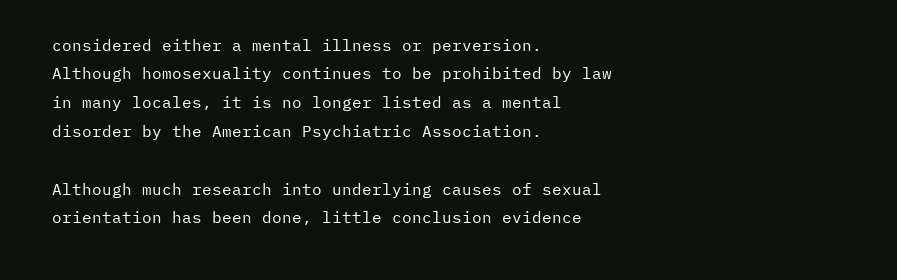considered either a mental illness or perversion. Although homosexuality continues to be prohibited by law in many locales, it is no longer listed as a mental disorder by the American Psychiatric Association.

Although much research into underlying causes of sexual orientation has been done, little conclusion evidence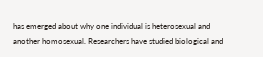has emerged about why one individual is heterosexual and another homosexual. Researchers have studied biological and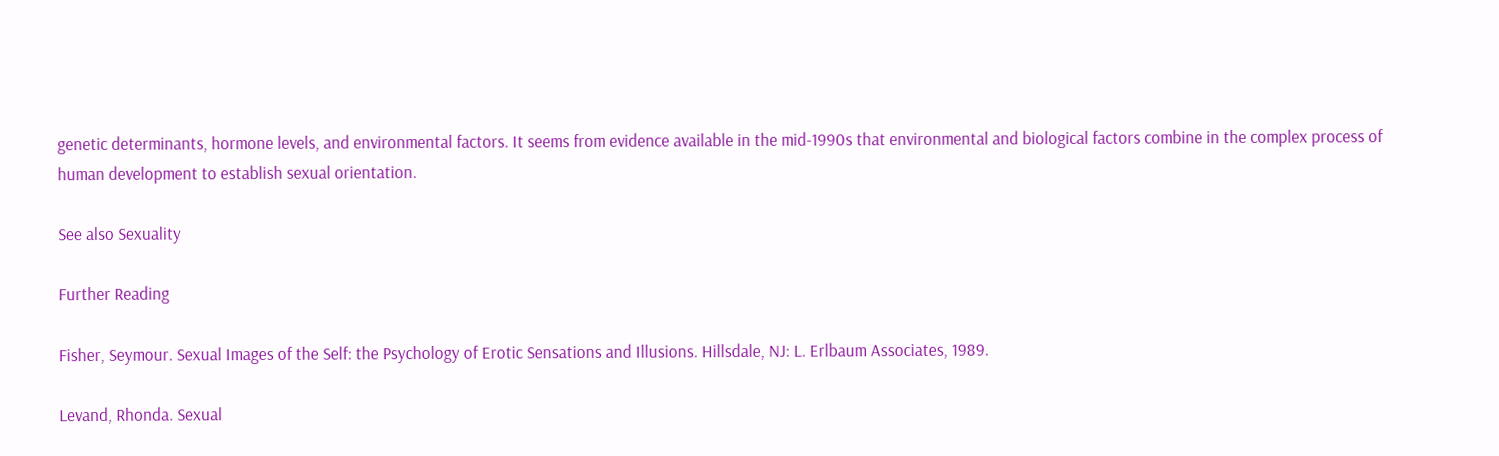genetic determinants, hormone levels, and environmental factors. It seems from evidence available in the mid-1990s that environmental and biological factors combine in the complex process of human development to establish sexual orientation.

See also Sexuality

Further Reading

Fisher, Seymour. Sexual Images of the Self: the Psychology of Erotic Sensations and Illusions. Hillsdale, NJ: L. Erlbaum Associates, 1989.

Levand, Rhonda. Sexual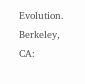Evolution. Berkeley, CA: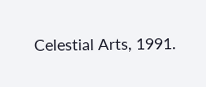Celestial Arts, 1991.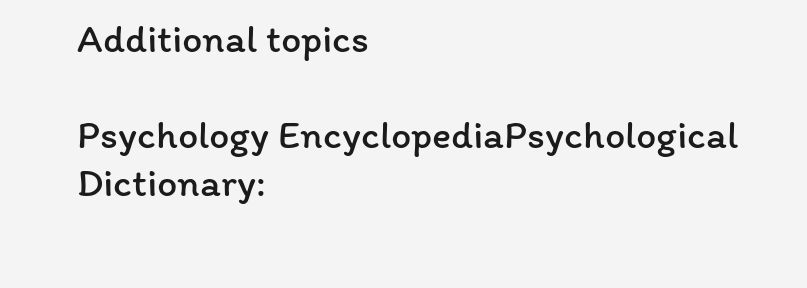Additional topics

Psychology EncyclopediaPsychological Dictionary: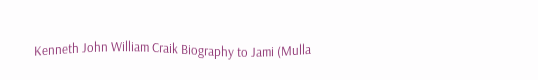Kenneth John William Craik Biography to Jami (Mulla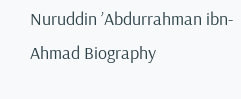Nuruddin ʼAbdurrahman ibn-Ahmad Biography